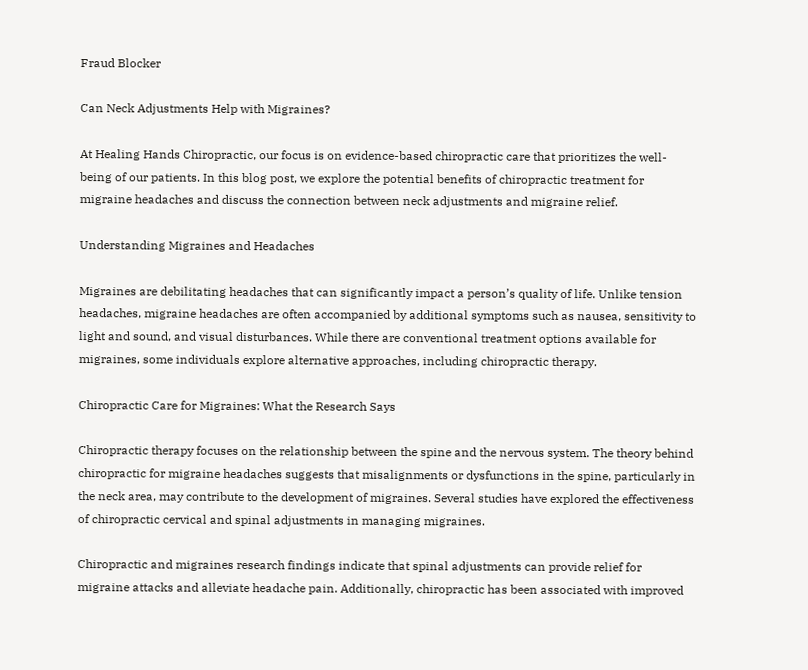Fraud Blocker

Can Neck Adjustments Help with Migraines?

At Healing Hands Chiropractic, our focus is on evidence-based chiropractic care that prioritizes the well-being of our patients. In this blog post, we explore the potential benefits of chiropractic treatment for migraine headaches and discuss the connection between neck adjustments and migraine relief.

Understanding Migraines and Headaches

Migraines are debilitating headaches that can significantly impact a person’s quality of life. Unlike tension headaches, migraine headaches are often accompanied by additional symptoms such as nausea, sensitivity to light and sound, and visual disturbances. While there are conventional treatment options available for migraines, some individuals explore alternative approaches, including chiropractic therapy.

Chiropractic Care for Migraines: What the Research Says

Chiropractic therapy focuses on the relationship between the spine and the nervous system. The theory behind chiropractic for migraine headaches suggests that misalignments or dysfunctions in the spine, particularly in the neck area, may contribute to the development of migraines. Several studies have explored the effectiveness of chiropractic cervical and spinal adjustments in managing migraines.

Chiropractic and migraines research findings indicate that spinal adjustments can provide relief for migraine attacks and alleviate headache pain. Additionally, chiropractic has been associated with improved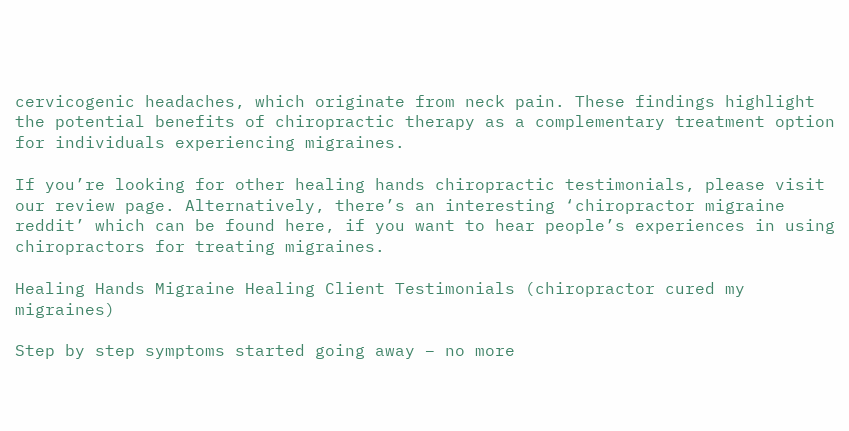cervicogenic headaches, which originate from neck pain. These findings highlight the potential benefits of chiropractic therapy as a complementary treatment option for individuals experiencing migraines.

If you’re looking for other healing hands chiropractic testimonials, please visit our review page. Alternatively, there’s an interesting ‘chiropractor migraine reddit’ which can be found here, if you want to hear people’s experiences in using chiropractors for treating migraines.

Healing Hands Migraine Healing Client Testimonials (chiropractor cured my migraines)

Step by step symptoms started going away – no more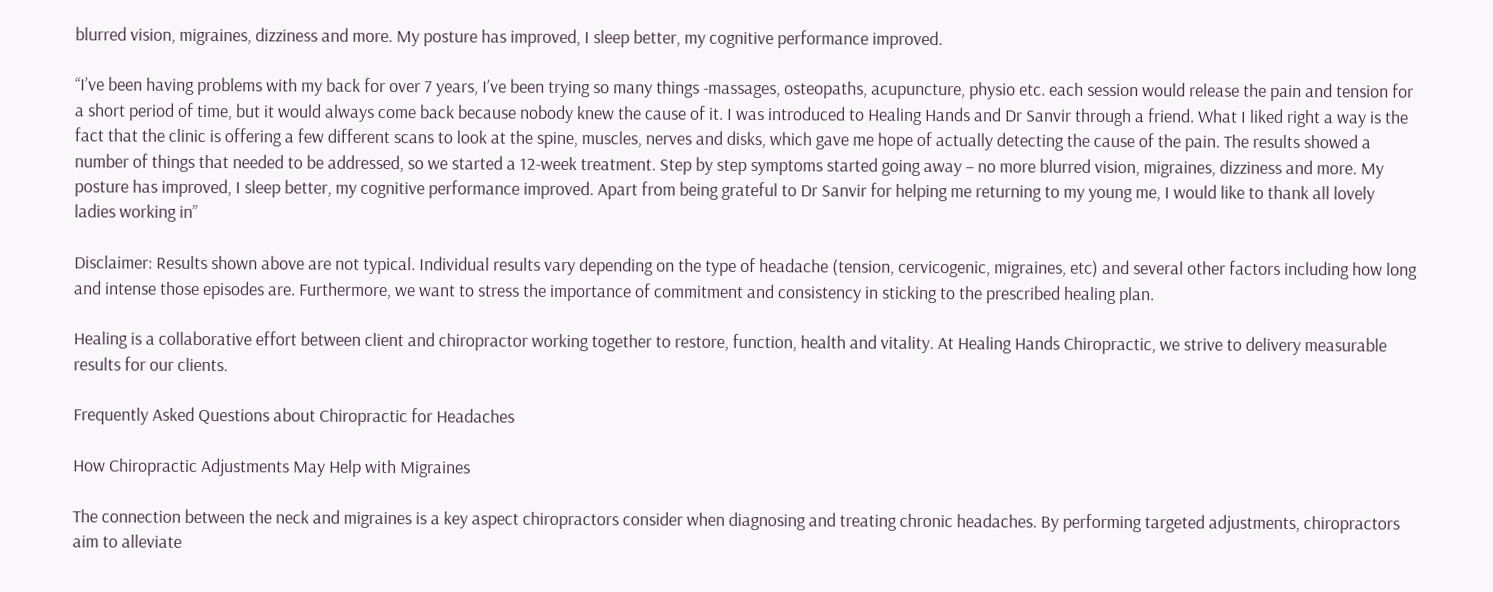blurred vision, migraines, dizziness and more. My posture has improved, I sleep better, my cognitive performance improved.

“I’ve been having problems with my back for over 7 years, I’ve been trying so many things -massages, osteopaths, acupuncture, physio etc. each session would release the pain and tension for a short period of time, but it would always come back because nobody knew the cause of it. I was introduced to Healing Hands and Dr Sanvir through a friend. What I liked right a way is the fact that the clinic is offering a few different scans to look at the spine, muscles, nerves and disks, which gave me hope of actually detecting the cause of the pain. The results showed a number of things that needed to be addressed, so we started a 12-week treatment. Step by step symptoms started going away – no more blurred vision, migraines, dizziness and more. My posture has improved, I sleep better, my cognitive performance improved. Apart from being grateful to Dr Sanvir for helping me returning to my young me, I would like to thank all lovely ladies working in”

Disclaimer: Results shown above are not typical. Individual results vary depending on the type of headache (tension, cervicogenic, migraines, etc) and several other factors including how long and intense those episodes are. Furthermore, we want to stress the importance of commitment and consistency in sticking to the prescribed healing plan.

Healing is a collaborative effort between client and chiropractor working together to restore, function, health and vitality. At Healing Hands Chiropractic, we strive to delivery measurable results for our clients.

Frequently Asked Questions about Chiropractic for Headaches

How Chiropractic Adjustments May Help with Migraines

The connection between the neck and migraines is a key aspect chiropractors consider when diagnosing and treating chronic headaches. By performing targeted adjustments, chiropractors aim to alleviate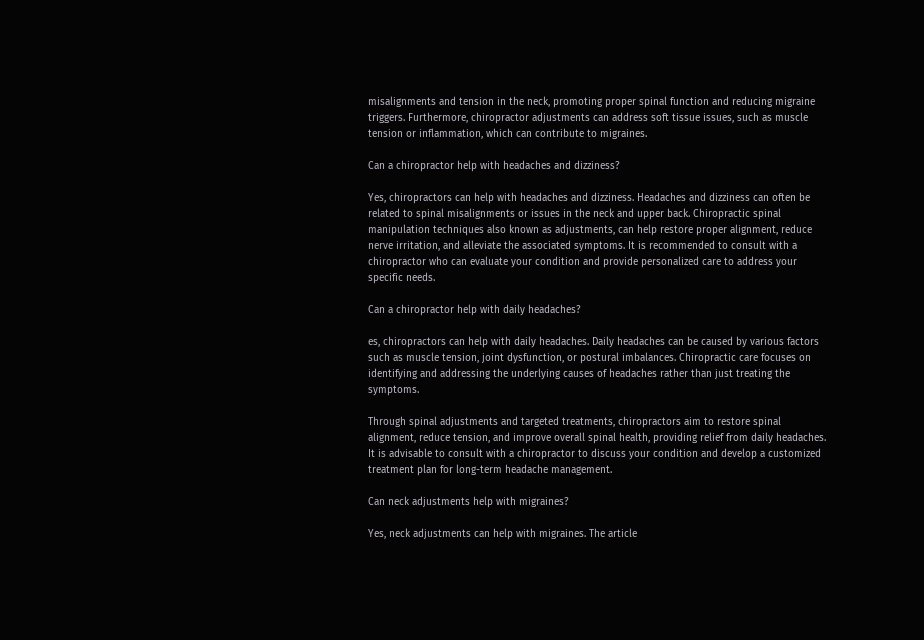misalignments and tension in the neck, promoting proper spinal function and reducing migraine triggers. Furthermore, chiropractor adjustments can address soft tissue issues, such as muscle tension or inflammation, which can contribute to migraines.

Can a chiropractor help with headaches and dizziness?

Yes, chiropractors can help with headaches and dizziness. Headaches and dizziness can often be related to spinal misalignments or issues in the neck and upper back. Chiropractic spinal manipulation techniques also known as adjustments, can help restore proper alignment, reduce nerve irritation, and alleviate the associated symptoms. It is recommended to consult with a chiropractor who can evaluate your condition and provide personalized care to address your specific needs.

Can a chiropractor help with daily headaches?

es, chiropractors can help with daily headaches. Daily headaches can be caused by various factors such as muscle tension, joint dysfunction, or postural imbalances. Chiropractic care focuses on identifying and addressing the underlying causes of headaches rather than just treating the symptoms.

Through spinal adjustments and targeted treatments, chiropractors aim to restore spinal alignment, reduce tension, and improve overall spinal health, providing relief from daily headaches. It is advisable to consult with a chiropractor to discuss your condition and develop a customized treatment plan for long-term headache management.

Can neck adjustments help with migraines?

Yes, neck adjustments can help with migraines. The article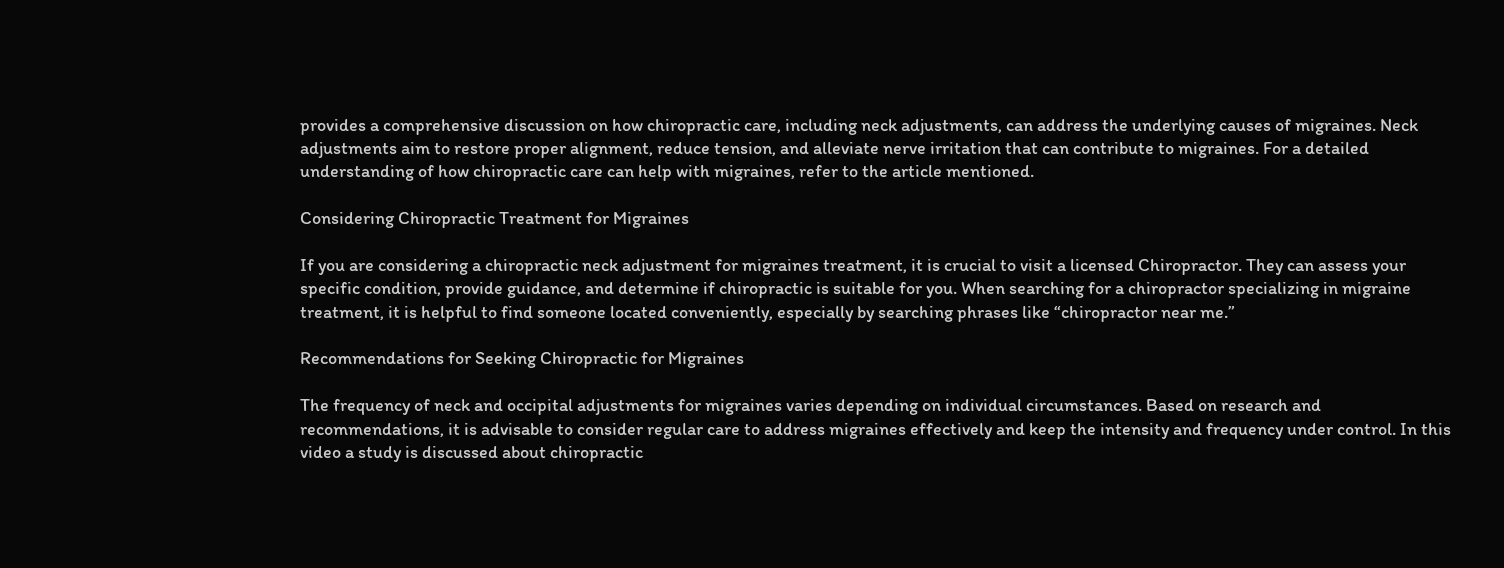provides a comprehensive discussion on how chiropractic care, including neck adjustments, can address the underlying causes of migraines. Neck adjustments aim to restore proper alignment, reduce tension, and alleviate nerve irritation that can contribute to migraines. For a detailed understanding of how chiropractic care can help with migraines, refer to the article mentioned.

Considering Chiropractic Treatment for Migraines

If you are considering a chiropractic neck adjustment for migraines treatment, it is crucial to visit a licensed Chiropractor. They can assess your specific condition, provide guidance, and determine if chiropractic is suitable for you. When searching for a chiropractor specializing in migraine treatment, it is helpful to find someone located conveniently, especially by searching phrases like “chiropractor near me.”

Recommendations for Seeking Chiropractic for Migraines

The frequency of neck and occipital adjustments for migraines varies depending on individual circumstances. Based on research and recommendations, it is advisable to consider regular care to address migraines effectively and keep the intensity and frequency under control. In this video a study is discussed about chiropractic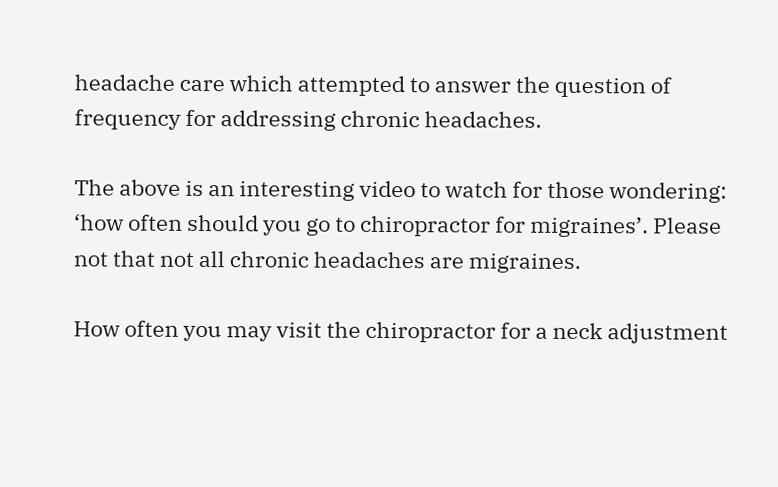headache care which attempted to answer the question of frequency for addressing chronic headaches.

The above is an interesting video to watch for those wondering: ‘how often should you go to chiropractor for migraines’. Please not that not all chronic headaches are migraines.

How often you may visit the chiropractor for a neck adjustment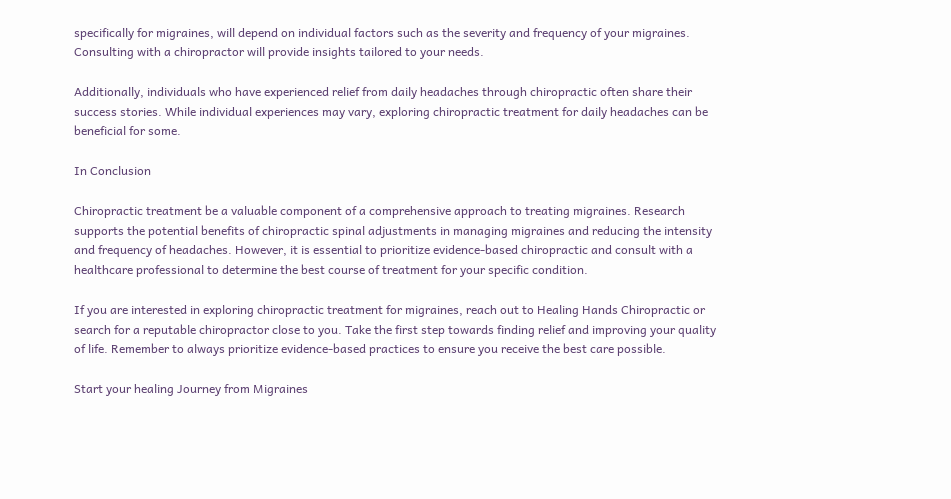specifically for migraines, will depend on individual factors such as the severity and frequency of your migraines. Consulting with a chiropractor will provide insights tailored to your needs.

Additionally, individuals who have experienced relief from daily headaches through chiropractic often share their success stories. While individual experiences may vary, exploring chiropractic treatment for daily headaches can be beneficial for some.

In Conclusion

Chiropractic treatment be a valuable component of a comprehensive approach to treating migraines. Research supports the potential benefits of chiropractic spinal adjustments in managing migraines and reducing the intensity and frequency of headaches. However, it is essential to prioritize evidence-based chiropractic and consult with a healthcare professional to determine the best course of treatment for your specific condition.

If you are interested in exploring chiropractic treatment for migraines, reach out to Healing Hands Chiropractic or search for a reputable chiropractor close to you. Take the first step towards finding relief and improving your quality of life. Remember to always prioritize evidence-based practices to ensure you receive the best care possible.

Start your healing Journey from Migraines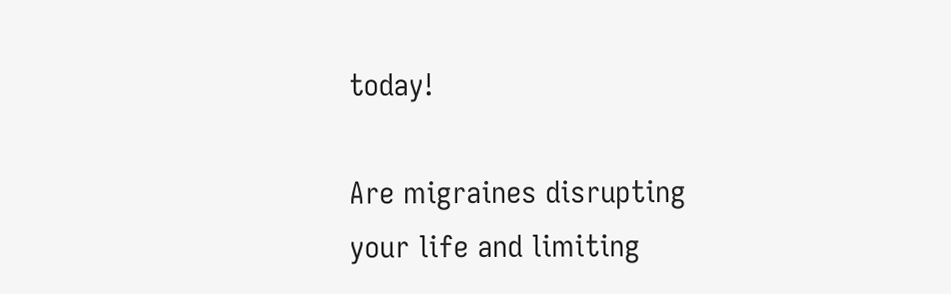today!

Are migraines disrupting your life and limiting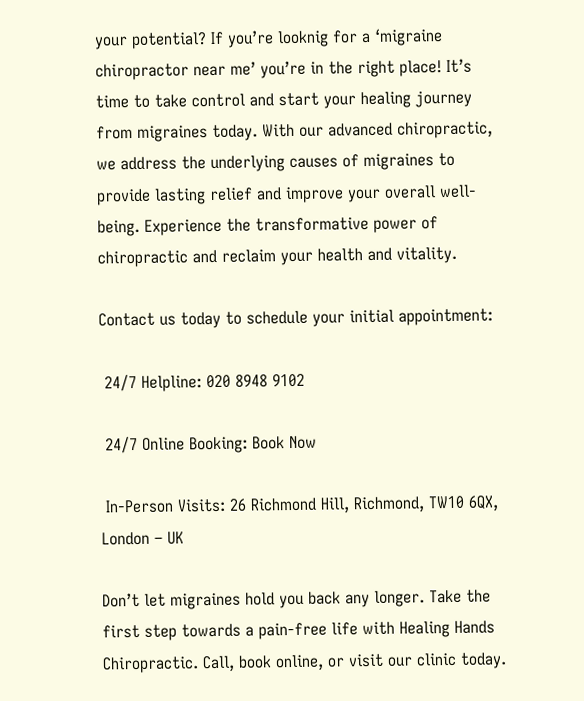your potential? If you’re looknig for a ‘migraine chiropractor near me’ you’re in the right place! It’s time to take control and start your healing journey from migraines today. With our advanced chiropractic, we address the underlying causes of migraines to provide lasting relief and improve your overall well-being. Experience the transformative power of chiropractic and reclaim your health and vitality.

Contact us today to schedule your initial appointment:

 24/7 Helpline: 020 8948 9102

 24/7 Online Booking: Book Now

 In-Person Visits: 26 Richmond Hill, Richmond, TW10 6QX, London – UK

Don’t let migraines hold you back any longer. Take the first step towards a pain-free life with Healing Hands Chiropractic. Call, book online, or visit our clinic today.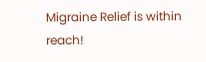Migraine Relief is within reach!